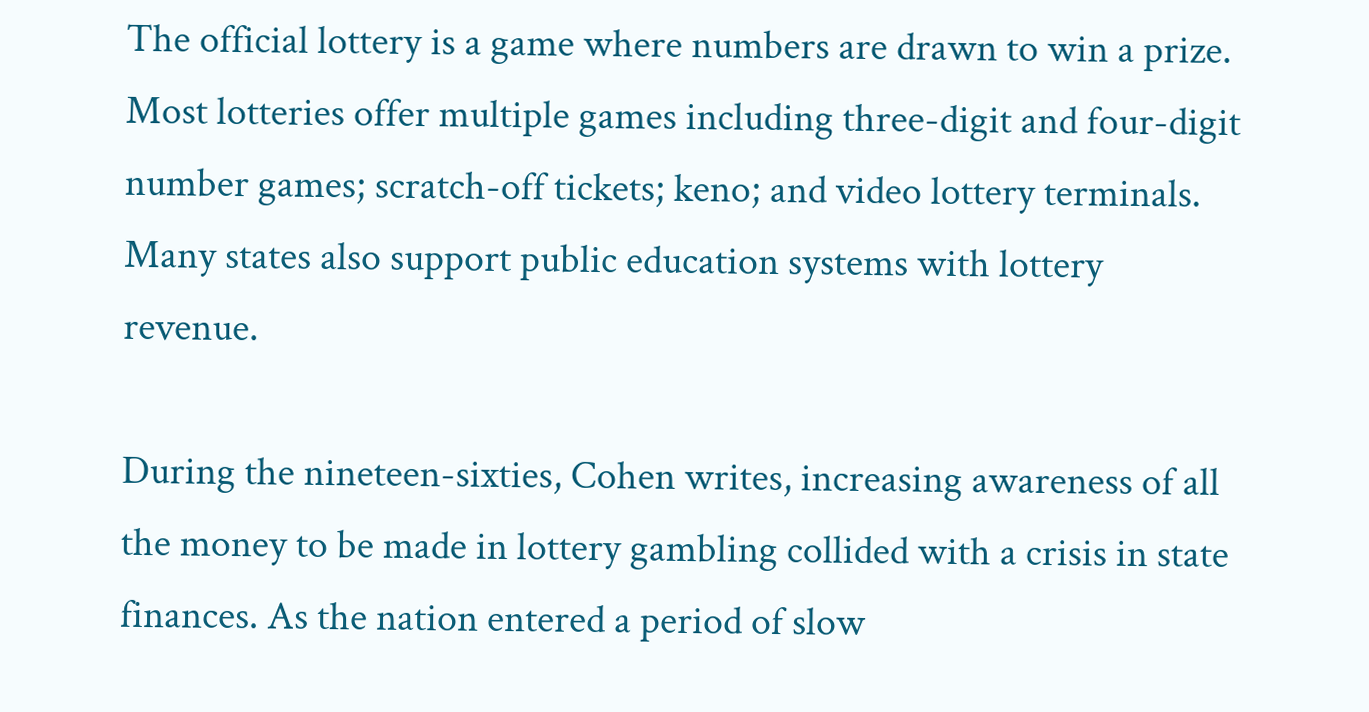The official lottery is a game where numbers are drawn to win a prize. Most lotteries offer multiple games including three-digit and four-digit number games; scratch-off tickets; keno; and video lottery terminals. Many states also support public education systems with lottery revenue.

During the nineteen-sixties, Cohen writes, increasing awareness of all the money to be made in lottery gambling collided with a crisis in state finances. As the nation entered a period of slow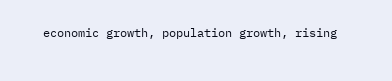economic growth, population growth, rising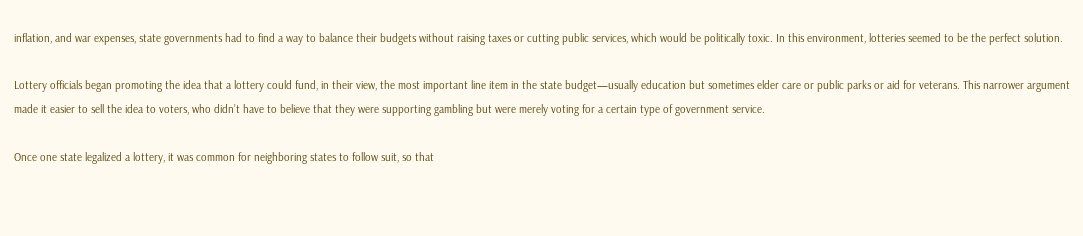inflation, and war expenses, state governments had to find a way to balance their budgets without raising taxes or cutting public services, which would be politically toxic. In this environment, lotteries seemed to be the perfect solution.

Lottery officials began promoting the idea that a lottery could fund, in their view, the most important line item in the state budget—usually education but sometimes elder care or public parks or aid for veterans. This narrower argument made it easier to sell the idea to voters, who didn’t have to believe that they were supporting gambling but were merely voting for a certain type of government service.

Once one state legalized a lottery, it was common for neighboring states to follow suit, so that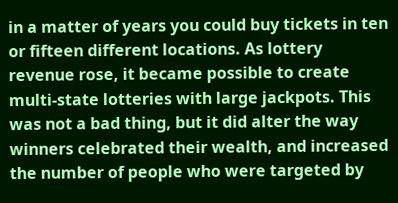in a matter of years you could buy tickets in ten or fifteen different locations. As lottery revenue rose, it became possible to create multi-state lotteries with large jackpots. This was not a bad thing, but it did alter the way winners celebrated their wealth, and increased the number of people who were targeted by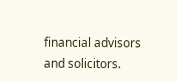financial advisors and solicitors.